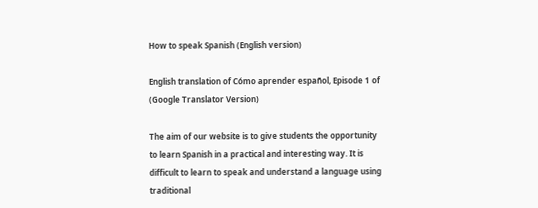How to speak Spanish (English version)

English translation of Cómo aprender español, Episode 1 of (Google Translator Version)

The aim of our website is to give students the opportunity to learn Spanish in a practical and interesting way. It is difficult to learn to speak and understand a language using traditional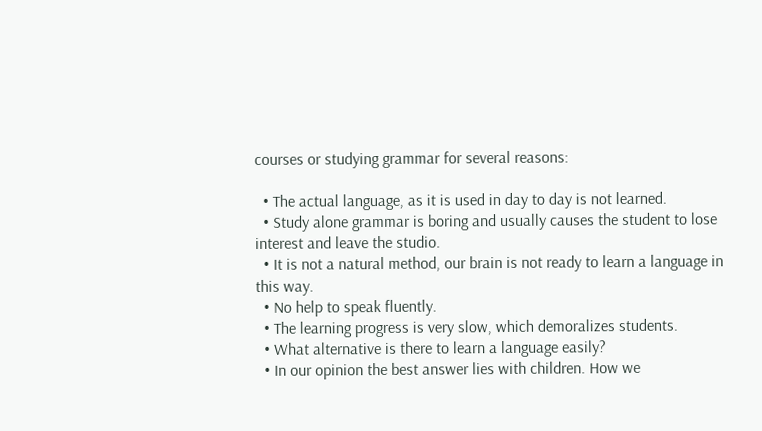courses or studying grammar for several reasons:

  • The actual language, as it is used in day to day is not learned.
  • Study alone grammar is boring and usually causes the student to lose interest and leave the studio.
  • It is not a natural method, our brain is not ready to learn a language in this way.
  • No help to speak fluently.
  • The learning progress is very slow, which demoralizes students.
  • What alternative is there to learn a language easily?
  • In our opinion the best answer lies with children. How we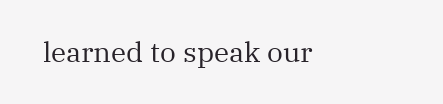learned to speak our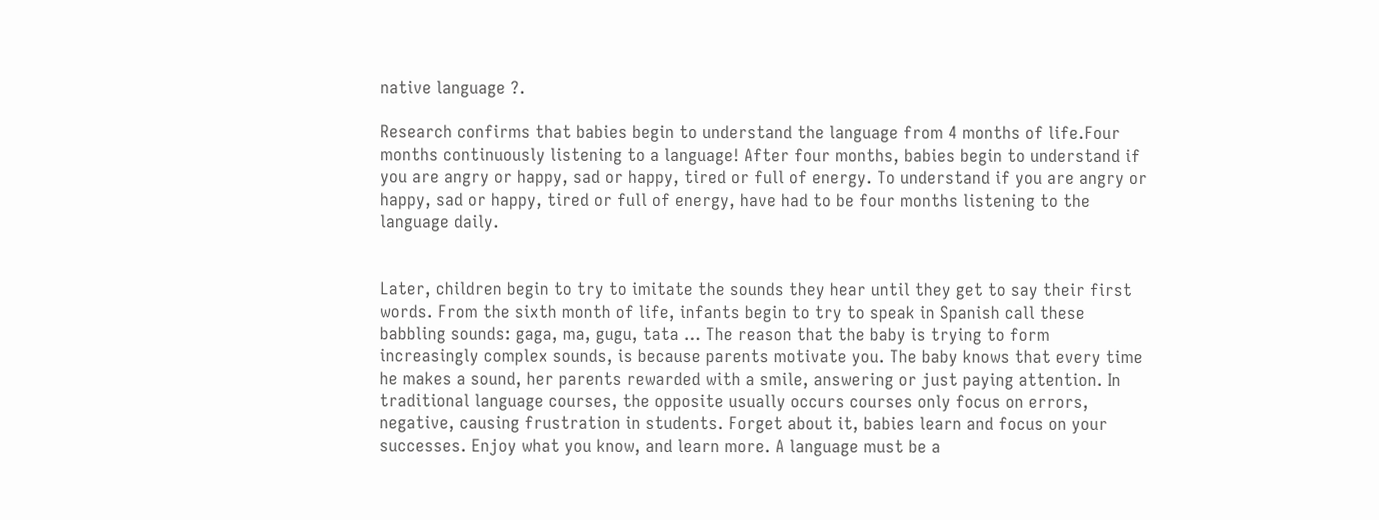native language ?.

Research confirms that babies begin to understand the language from 4 months of life.Four months continuously listening to a language! After four months, babies begin to understand if you are angry or happy, sad or happy, tired or full of energy. To understand if you are angry or happy, sad or happy, tired or full of energy, have had to be four months listening to the language daily.


Later, children begin to try to imitate the sounds they hear until they get to say their first words. From the sixth month of life, infants begin to try to speak in Spanish call these babbling sounds: gaga, ma, gugu, tata … The reason that the baby is trying to form increasingly complex sounds, is because parents motivate you. The baby knows that every time he makes a sound, her parents rewarded with a smile, answering or just paying attention. In traditional language courses, the opposite usually occurs courses only focus on errors, negative, causing frustration in students. Forget about it, babies learn and focus on your successes. Enjoy what you know, and learn more. A language must be a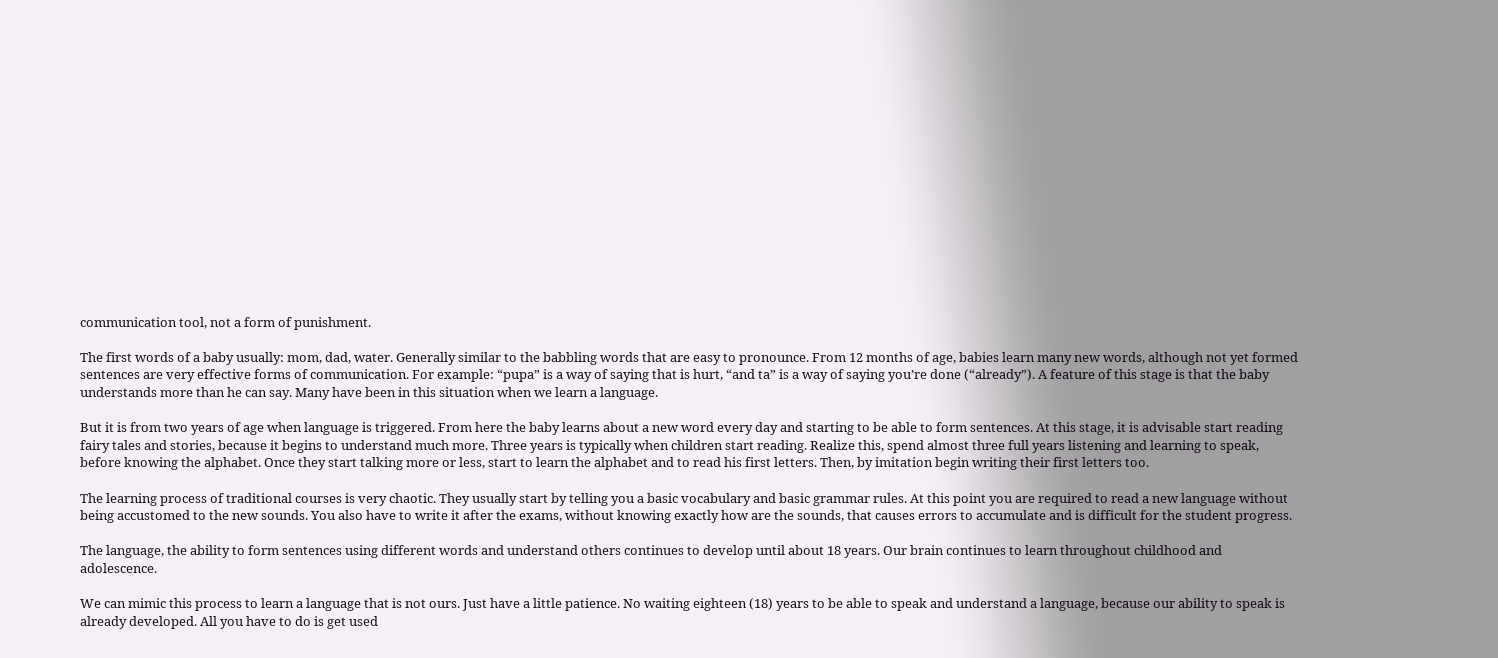communication tool, not a form of punishment.

The first words of a baby usually: mom, dad, water. Generally similar to the babbling words that are easy to pronounce. From 12 months of age, babies learn many new words, although not yet formed sentences are very effective forms of communication. For example: “pupa” is a way of saying that is hurt, “and ta” is a way of saying you’re done (“already”). A feature of this stage is that the baby understands more than he can say. Many have been in this situation when we learn a language.

But it is from two years of age when language is triggered. From here the baby learns about a new word every day and starting to be able to form sentences. At this stage, it is advisable start reading fairy tales and stories, because it begins to understand much more. Three years is typically when children start reading. Realize this, spend almost three full years listening and learning to speak, before knowing the alphabet. Once they start talking more or less, start to learn the alphabet and to read his first letters. Then, by imitation begin writing their first letters too.

The learning process of traditional courses is very chaotic. They usually start by telling you a basic vocabulary and basic grammar rules. At this point you are required to read a new language without being accustomed to the new sounds. You also have to write it after the exams, without knowing exactly how are the sounds, that causes errors to accumulate and is difficult for the student progress.

The language, the ability to form sentences using different words and understand others continues to develop until about 18 years. Our brain continues to learn throughout childhood and adolescence.

We can mimic this process to learn a language that is not ours. Just have a little patience. No waiting eighteen (18) years to be able to speak and understand a language, because our ability to speak is already developed. All you have to do is get used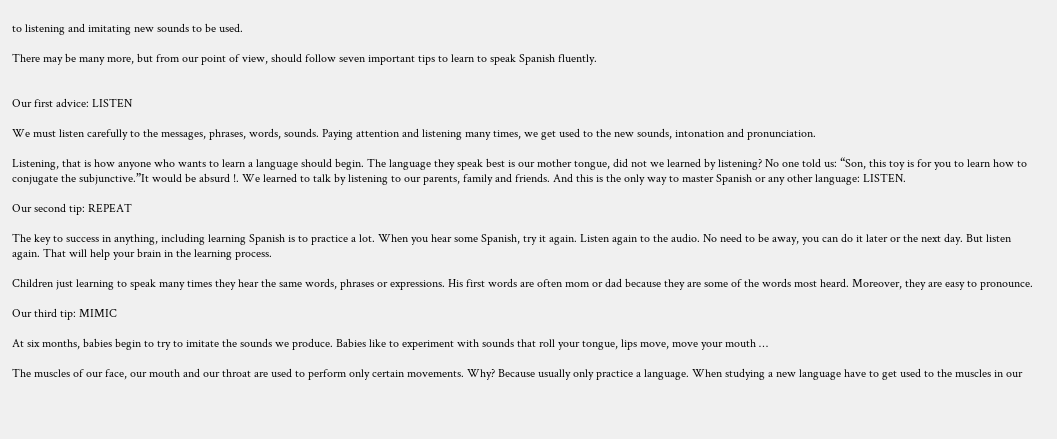to listening and imitating new sounds to be used.

There may be many more, but from our point of view, should follow seven important tips to learn to speak Spanish fluently.


Our first advice: LISTEN

We must listen carefully to the messages, phrases, words, sounds. Paying attention and listening many times, we get used to the new sounds, intonation and pronunciation.

Listening, that is how anyone who wants to learn a language should begin. The language they speak best is our mother tongue, did not we learned by listening? No one told us: “Son, this toy is for you to learn how to conjugate the subjunctive.”It would be absurd !. We learned to talk by listening to our parents, family and friends. And this is the only way to master Spanish or any other language: LISTEN.

Our second tip: REPEAT

The key to success in anything, including learning Spanish is to practice a lot. When you hear some Spanish, try it again. Listen again to the audio. No need to be away, you can do it later or the next day. But listen again. That will help your brain in the learning process.

Children just learning to speak many times they hear the same words, phrases or expressions. His first words are often mom or dad because they are some of the words most heard. Moreover, they are easy to pronounce.

Our third tip: MIMIC

At six months, babies begin to try to imitate the sounds we produce. Babies like to experiment with sounds that roll your tongue, lips move, move your mouth …

The muscles of our face, our mouth and our throat are used to perform only certain movements. Why? Because usually only practice a language. When studying a new language have to get used to the muscles in our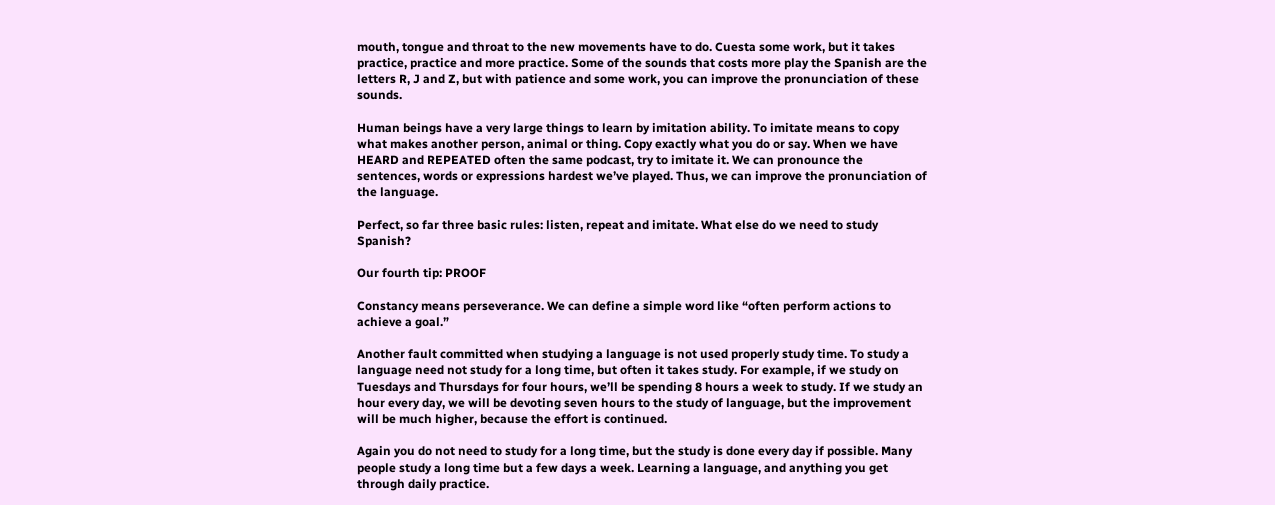mouth, tongue and throat to the new movements have to do. Cuesta some work, but it takes practice, practice and more practice. Some of the sounds that costs more play the Spanish are the letters R, J and Z, but with patience and some work, you can improve the pronunciation of these sounds.

Human beings have a very large things to learn by imitation ability. To imitate means to copy what makes another person, animal or thing. Copy exactly what you do or say. When we have HEARD and REPEATED often the same podcast, try to imitate it. We can pronounce the sentences, words or expressions hardest we’ve played. Thus, we can improve the pronunciation of the language.

Perfect, so far three basic rules: listen, repeat and imitate. What else do we need to study Spanish?

Our fourth tip: PROOF

Constancy means perseverance. We can define a simple word like “often perform actions to achieve a goal.”

Another fault committed when studying a language is not used properly study time. To study a language need not study for a long time, but often it takes study. For example, if we study on Tuesdays and Thursdays for four hours, we’ll be spending 8 hours a week to study. If we study an hour every day, we will be devoting seven hours to the study of language, but the improvement will be much higher, because the effort is continued.

Again you do not need to study for a long time, but the study is done every day if possible. Many people study a long time but a few days a week. Learning a language, and anything you get through daily practice.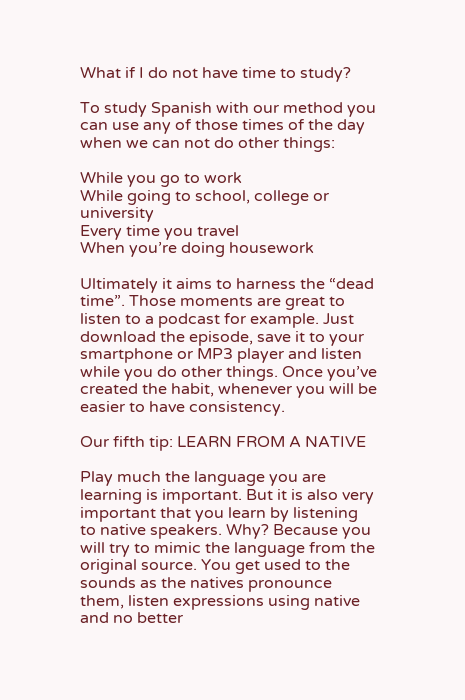What if I do not have time to study?

To study Spanish with our method you can use any of those times of the day when we can not do other things:

While you go to work
While going to school, college or university
Every time you travel
When you’re doing housework

Ultimately it aims to harness the “dead time”. Those moments are great to listen to a podcast for example. Just download the episode, save it to your smartphone or MP3 player and listen while you do other things. Once you’ve created the habit, whenever you will be easier to have consistency.

Our fifth tip: LEARN FROM A NATIVE

Play much the language you are learning is important. But it is also very important that you learn by listening to native speakers. Why? Because you will try to mimic the language from the original source. You get used to the sounds as the natives pronounce them, listen expressions using native and no better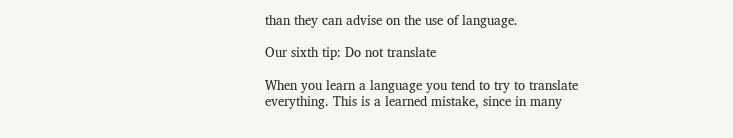than they can advise on the use of language.

Our sixth tip: Do not translate

When you learn a language you tend to try to translate everything. This is a learned mistake, since in many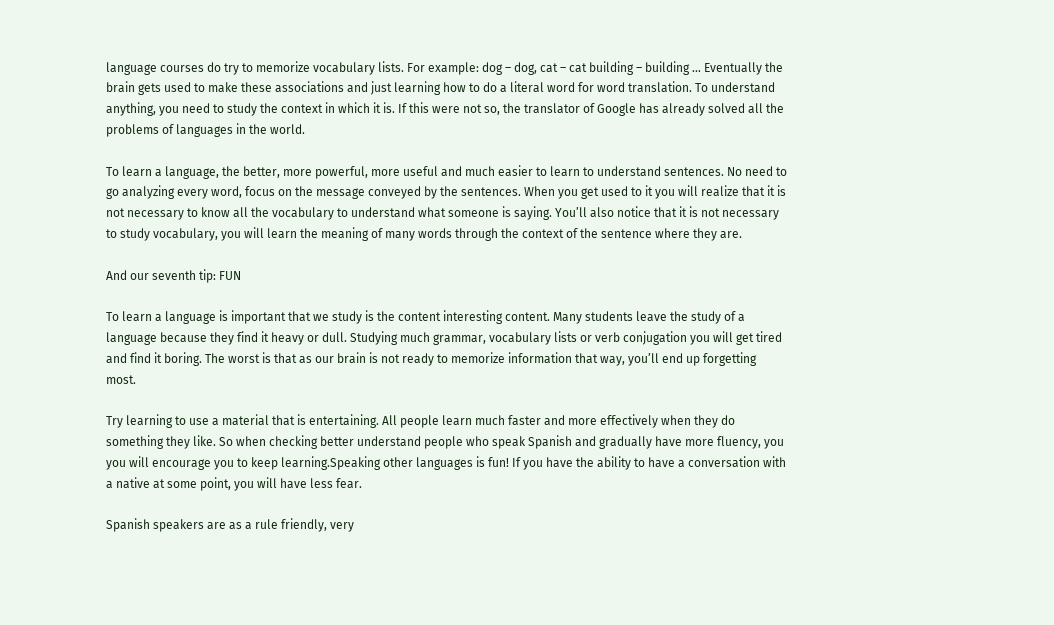language courses do try to memorize vocabulary lists. For example: dog – dog, cat – cat building – building … Eventually the brain gets used to make these associations and just learning how to do a literal word for word translation. To understand anything, you need to study the context in which it is. If this were not so, the translator of Google has already solved all the problems of languages in the world.

To learn a language, the better, more powerful, more useful and much easier to learn to understand sentences. No need to go analyzing every word, focus on the message conveyed by the sentences. When you get used to it you will realize that it is not necessary to know all the vocabulary to understand what someone is saying. You’ll also notice that it is not necessary to study vocabulary, you will learn the meaning of many words through the context of the sentence where they are.

And our seventh tip: FUN

To learn a language is important that we study is the content interesting content. Many students leave the study of a language because they find it heavy or dull. Studying much grammar, vocabulary lists or verb conjugation you will get tired and find it boring. The worst is that as our brain is not ready to memorize information that way, you’ll end up forgetting most.

Try learning to use a material that is entertaining. All people learn much faster and more effectively when they do something they like. So when checking better understand people who speak Spanish and gradually have more fluency, you you will encourage you to keep learning.Speaking other languages is fun! If you have the ability to have a conversation with a native at some point, you will have less fear.

Spanish speakers are as a rule friendly, very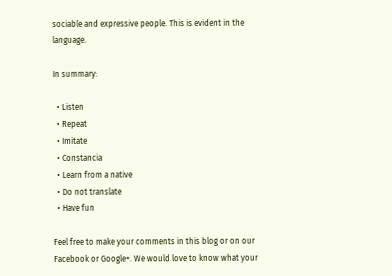sociable and expressive people. This is evident in the language.

In summary:

  • Listen
  • Repeat
  • Imitate
  • Constancia
  • Learn from a native
  • Do not translate
  • Have fun

Feel free to make your comments in this blog or on our Facebook or Google+. We would love to know what your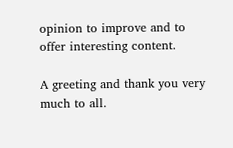opinion to improve and to offer interesting content.

A greeting and thank you very much to all.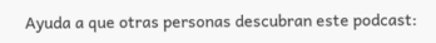Ayuda a que otras personas descubran este podcast: